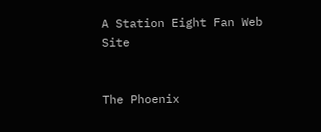A Station Eight Fan Web Site


The Phoenix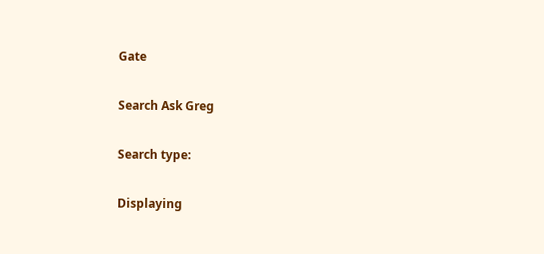Gate

Search Ask Greg

Search type:

Displaying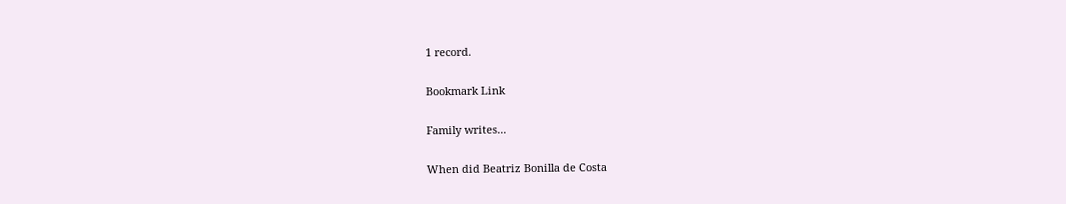1 record.

Bookmark Link

Family writes...

When did Beatriz Bonilla de Costa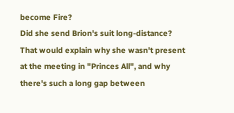become Fire?
Did she send Brion's suit long-distance? That would explain why she wasn't present at the meeting in "Princes All", and why there's such a long gap between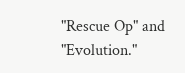"Rescue Op" and "Evolution."